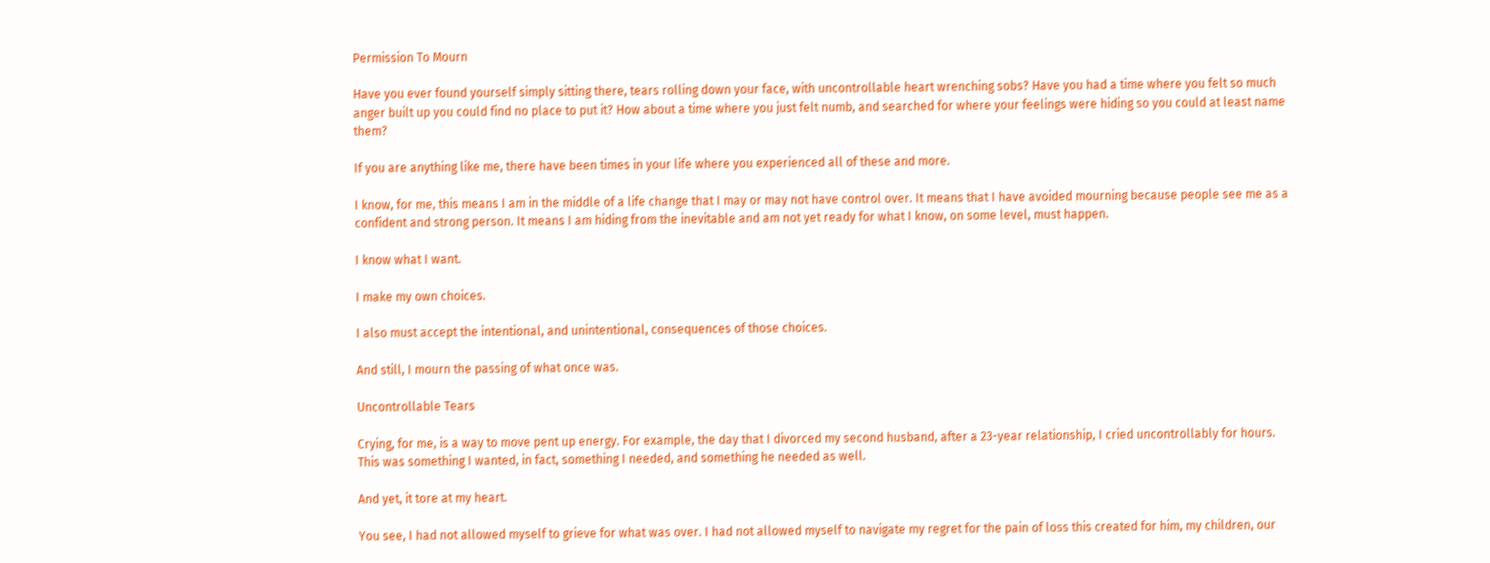Permission To Mourn

Have you ever found yourself simply sitting there, tears rolling down your face, with uncontrollable heart wrenching sobs? Have you had a time where you felt so much anger built up you could find no place to put it? How about a time where you just felt numb, and searched for where your feelings were hiding so you could at least name them?

If you are anything like me, there have been times in your life where you experienced all of these and more.

I know, for me, this means I am in the middle of a life change that I may or may not have control over. It means that I have avoided mourning because people see me as a confident and strong person. It means I am hiding from the inevitable and am not yet ready for what I know, on some level, must happen.

I know what I want.

I make my own choices.

I also must accept the intentional, and unintentional, consequences of those choices.

And still, I mourn the passing of what once was.

Uncontrollable Tears

Crying, for me, is a way to move pent up energy. For example, the day that I divorced my second husband, after a 23-year relationship, I cried uncontrollably for hours. This was something I wanted, in fact, something I needed, and something he needed as well.

And yet, it tore at my heart.

You see, I had not allowed myself to grieve for what was over. I had not allowed myself to navigate my regret for the pain of loss this created for him, my children, our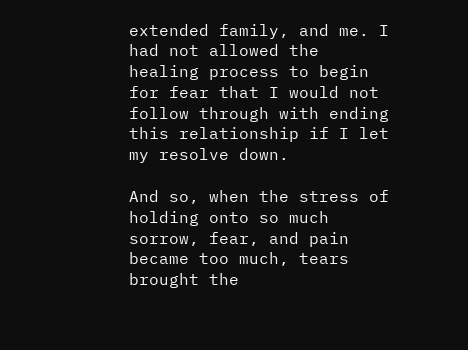extended family, and me. I had not allowed the healing process to begin for fear that I would not follow through with ending this relationship if I let my resolve down.

And so, when the stress of holding onto so much sorrow, fear, and pain became too much, tears brought the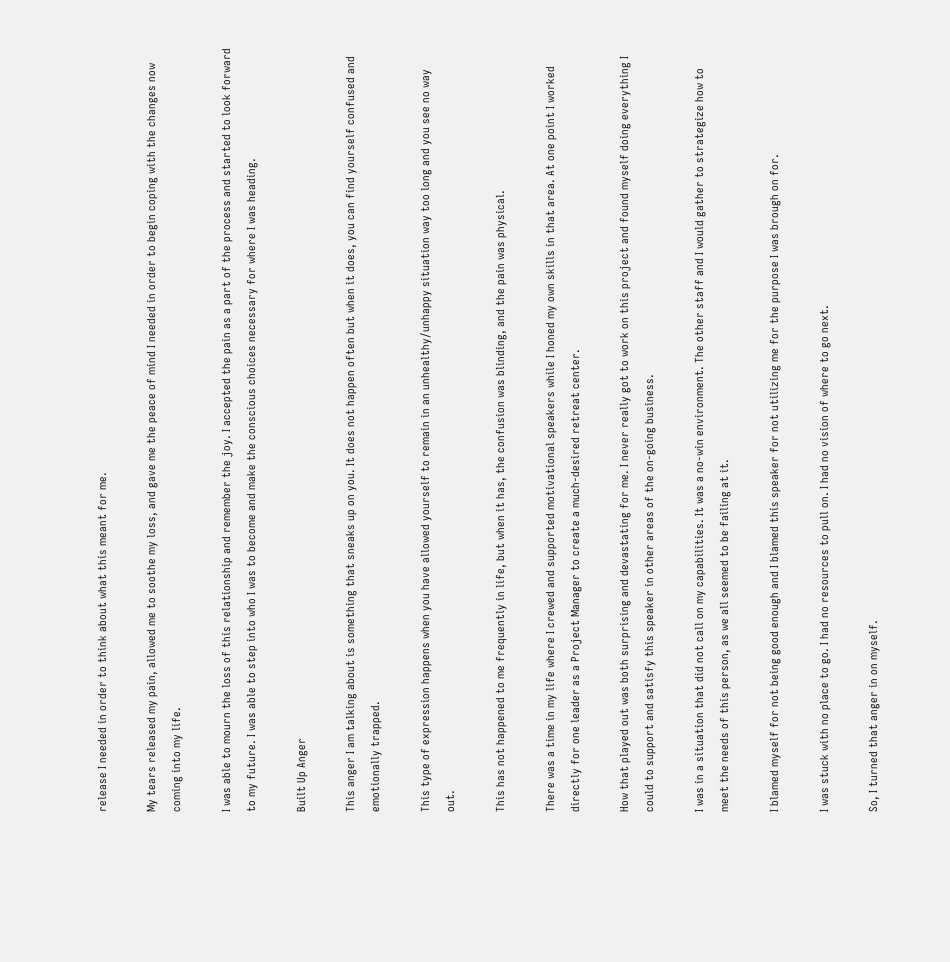release I needed in order to think about what this meant for me.

My tears released my pain, allowed me to soothe my loss, and gave me the peace of mind I needed in order to begin coping with the changes now coming into my life.

I was able to mourn the loss of this relationship and remember the joy. I accepted the pain as a part of the process and started to look forward to my future. I was able to step into who I was to become and make the conscious choices necessary for where I was heading.

Built Up Anger

This anger I am talking about is something that sneaks up on you. It does not happen often but when it does, you can find yourself confused and emotionally trapped.

This type of expression happens when you have allowed yourself to remain in an unhealthy/unhappy situation way too long and you see no way out.

This has not happened to me frequently in life, but when it has, the confusion was blinding, and the pain was physical.

There was a time in my life where I crewed and supported motivational speakers while I honed my own skills in that area. At one point I worked directly for one leader as a Project Manager to create a much-desired retreat center.

How that played out was both surprising and devastating for me. I never really got to work on this project and found myself doing everything I could to support and satisfy this speaker in other areas of the on-going business.

I was in a situation that did not call on my capabilities. It was a no-win environment. The other staff and I would gather to strategize how to meet the needs of this person, as we all seemed to be failing at it.

I blamed myself for not being good enough and I blamed this speaker for not utilizing me for the purpose I was brough on for.

I was stuck with no place to go. I had no resources to pull on. I had no vision of where to go next.

So, I turned that anger in on myself.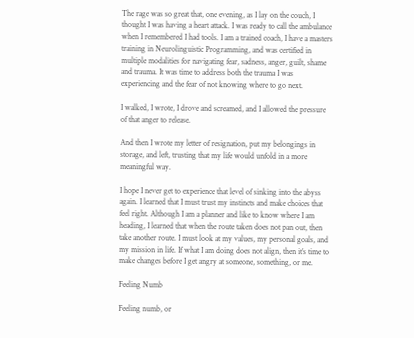The rage was so great that, one evening, as I lay on the couch, I thought I was having a heart attack. I was ready to call the ambulance when I remembered I had tools. I am a trained coach, I have a masters training in Neurolinguistic Programming, and was certified in multiple modalities for navigating fear, sadness, anger, guilt, shame and trauma. It was time to address both the trauma I was experiencing and the fear of not knowing where to go next.

I walked, I wrote, I drove and screamed, and I allowed the pressure of that anger to release.

And then I wrote my letter of resignation, put my belongings in storage, and left, trusting that my life would unfold in a more meaningful way.

I hope I never get to experience that level of sinking into the abyss again. I learned that I must trust my instincts and make choices that feel right. Although I am a planner and like to know where I am heading, I learned that when the route taken does not pan out, then take another route. I must look at my values, my personal goals, and my mission in life. If what I am doing does not align, then it’s time to make changes before I get angry at someone, something, or me.

Feeling Numb

Feeling numb, or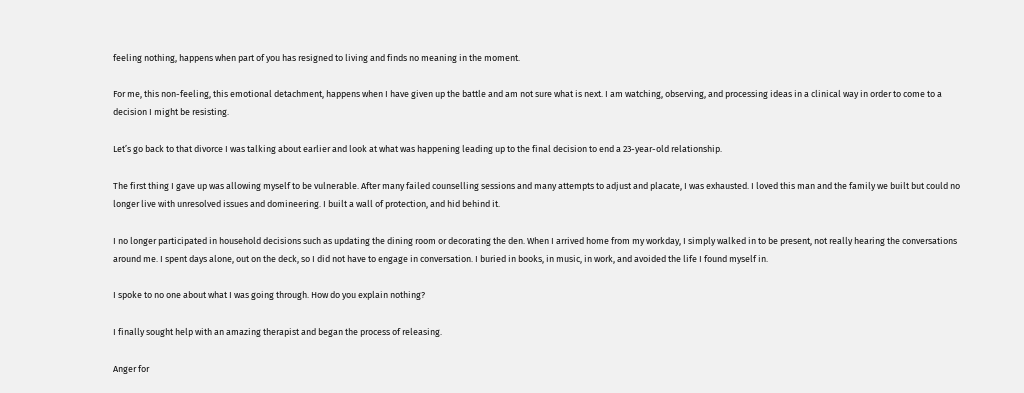feeling nothing, happens when part of you has resigned to living and finds no meaning in the moment.

For me, this non-feeling, this emotional detachment, happens when I have given up the battle and am not sure what is next. I am watching, observing, and processing ideas in a clinical way in order to come to a decision I might be resisting.

Let’s go back to that divorce I was talking about earlier and look at what was happening leading up to the final decision to end a 23-year-old relationship.

The first thing I gave up was allowing myself to be vulnerable. After many failed counselling sessions and many attempts to adjust and placate, I was exhausted. I loved this man and the family we built but could no longer live with unresolved issues and domineering. I built a wall of protection, and hid behind it.

I no longer participated in household decisions such as updating the dining room or decorating the den. When I arrived home from my workday, I simply walked in to be present, not really hearing the conversations around me. I spent days alone, out on the deck, so I did not have to engage in conversation. I buried in books, in music, in work, and avoided the life I found myself in.

I spoke to no one about what I was going through. How do you explain nothing?

I finally sought help with an amazing therapist and began the process of releasing.

Anger for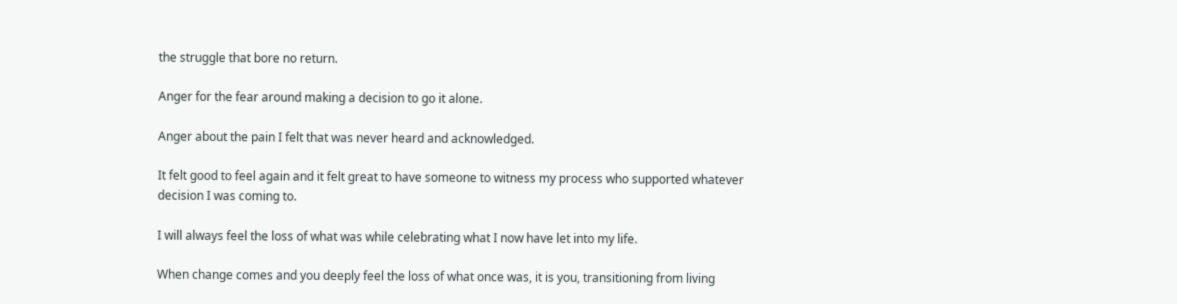the struggle that bore no return.

Anger for the fear around making a decision to go it alone.

Anger about the pain I felt that was never heard and acknowledged.

It felt good to feel again and it felt great to have someone to witness my process who supported whatever decision I was coming to.

I will always feel the loss of what was while celebrating what I now have let into my life.

When change comes and you deeply feel the loss of what once was, it is you, transitioning from living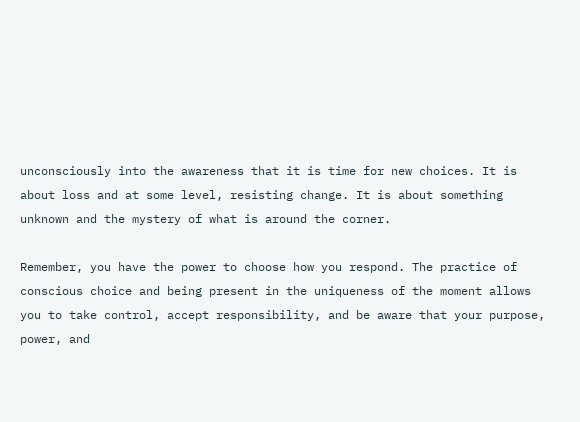unconsciously into the awareness that it is time for new choices. It is about loss and at some level, resisting change. It is about something unknown and the mystery of what is around the corner.

Remember, you have the power to choose how you respond. The practice of conscious choice and being present in the uniqueness of the moment allows you to take control, accept responsibility, and be aware that your purpose, power, and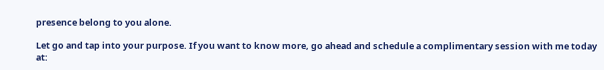presence belong to you alone.

Let go and tap into your purpose. If you want to know more, go ahead and schedule a complimentary session with me today at: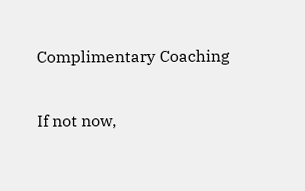Complimentary Coaching

If not now,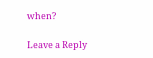when?

Leave a Reply